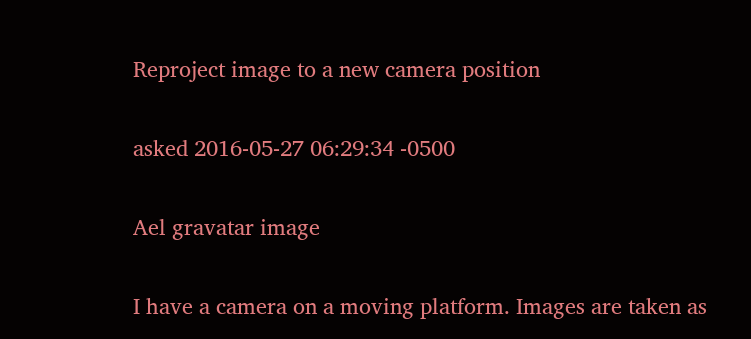Reproject image to a new camera position

asked 2016-05-27 06:29:34 -0500

Ael gravatar image

I have a camera on a moving platform. Images are taken as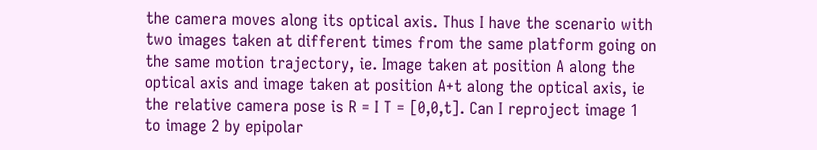the camera moves along its optical axis. Thus I have the scenario with two images taken at different times from the same platform going on the same motion trajectory, ie. Image taken at position A along the optical axis and image taken at position A+t along the optical axis, ie the relative camera pose is R = I T = [0,0,t]. Can I reproject image 1 to image 2 by epipolar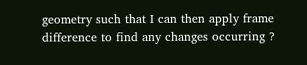geometry such that I can then apply frame difference to find any changes occurring ?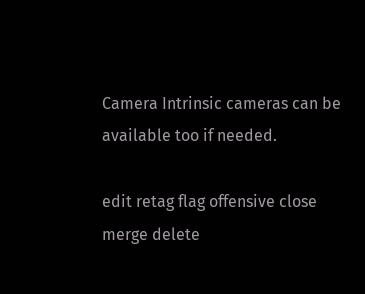Camera Intrinsic cameras can be available too if needed.

edit retag flag offensive close merge delete